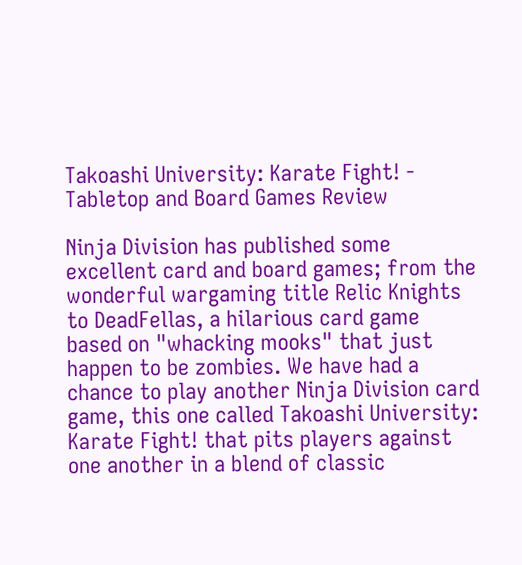Takoashi University: Karate Fight! - Tabletop and Board Games Review

Ninja Division has published some excellent card and board games; from the wonderful wargaming title Relic Knights to DeadFellas, a hilarious card game based on "whacking mooks" that just happen to be zombies. We have had a chance to play another Ninja Division card game, this one called Takoashi University: Karate Fight! that pits players against one another in a blend of classic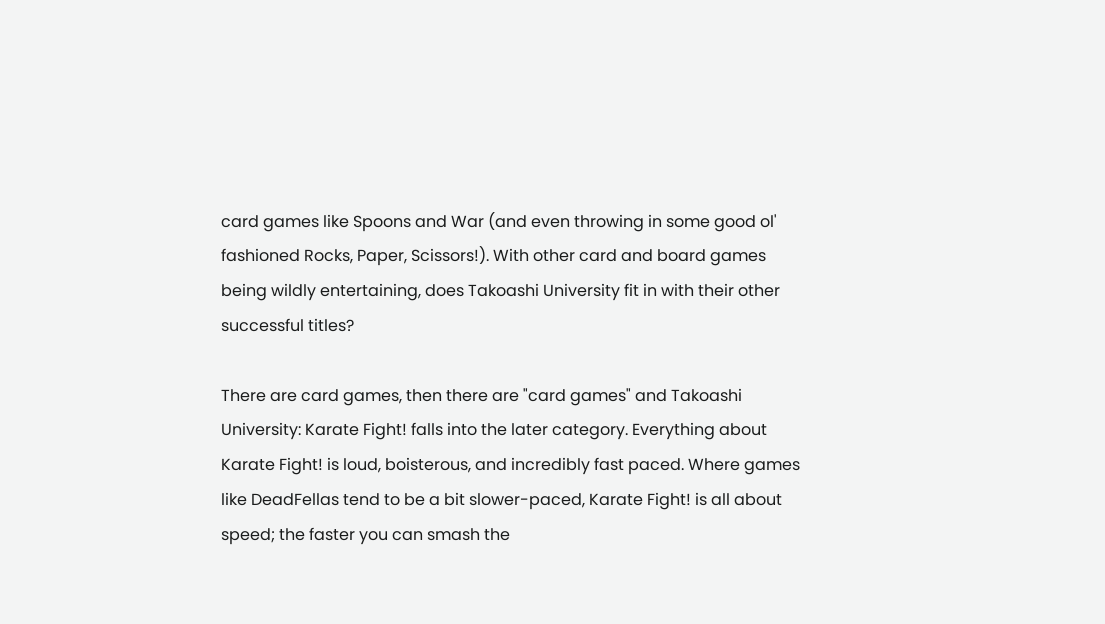card games like Spoons and War (and even throwing in some good ol' fashioned Rocks, Paper, Scissors!). With other card and board games being wildly entertaining, does Takoashi University fit in with their other successful titles?

There are card games, then there are "card games" and Takoashi University: Karate Fight! falls into the later category. Everything about Karate Fight! is loud, boisterous, and incredibly fast paced. Where games like DeadFellas tend to be a bit slower-paced, Karate Fight! is all about speed; the faster you can smash the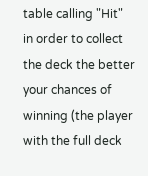table calling "Hit" in order to collect the deck the better your chances of winning (the player with the full deck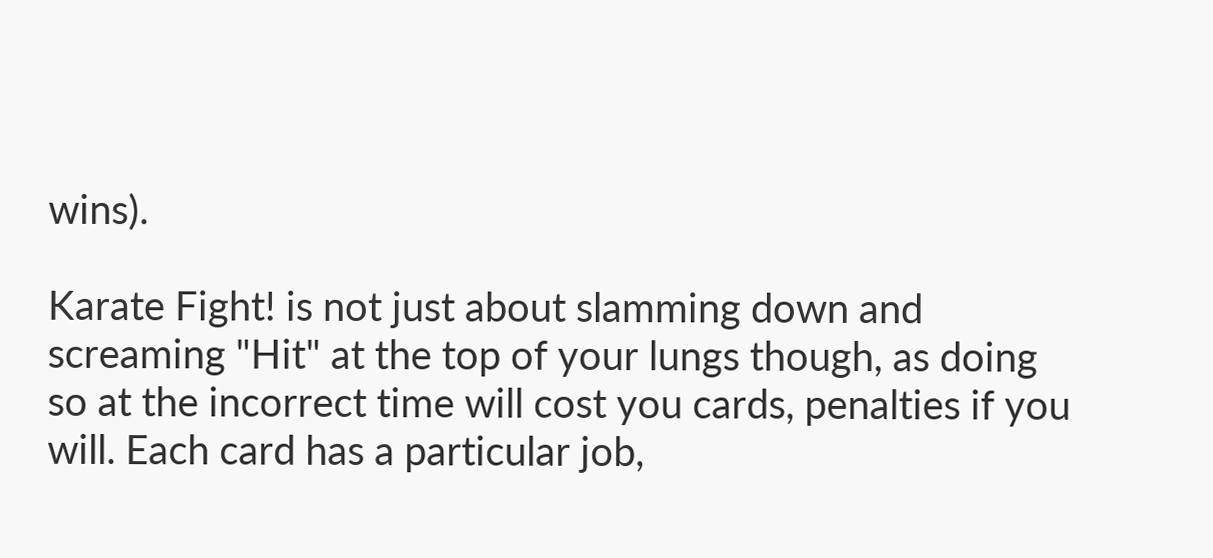wins).

Karate Fight! is not just about slamming down and screaming "Hit" at the top of your lungs though, as doing so at the incorrect time will cost you cards, penalties if you will. Each card has a particular job,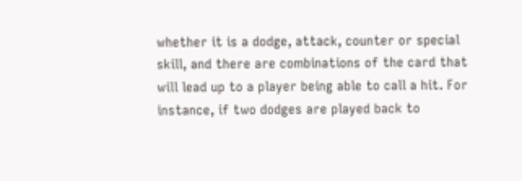whether it is a dodge, attack, counter or special skill, and there are combinations of the card that will lead up to a player being able to call a hit. For instance, if two dodges are played back to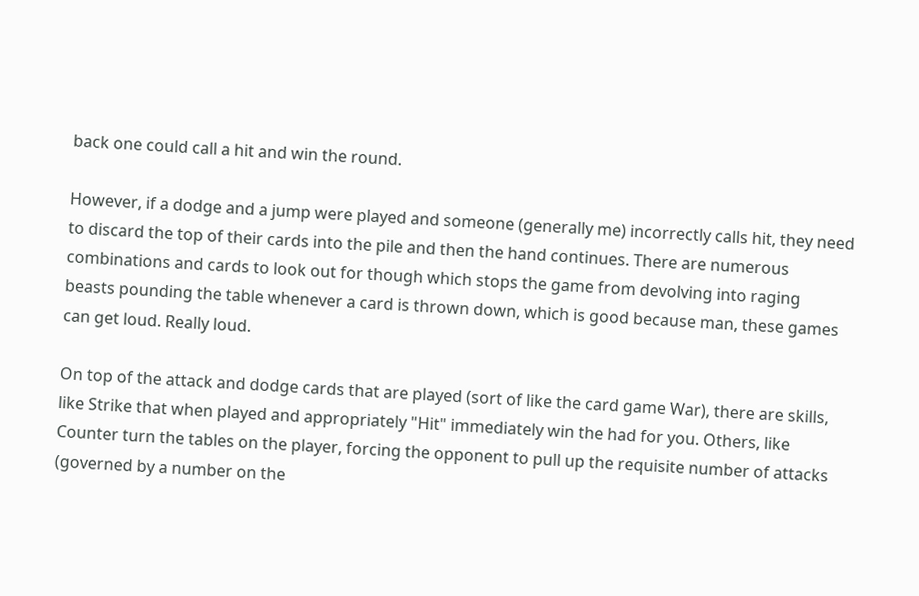back one could call a hit and win the round.

However, if a dodge and a jump were played and someone (generally me) incorrectly calls hit, they need to discard the top of their cards into the pile and then the hand continues. There are numerous combinations and cards to look out for though which stops the game from devolving into raging beasts pounding the table whenever a card is thrown down, which is good because man, these games can get loud. Really loud.

On top of the attack and dodge cards that are played (sort of like the card game War), there are skills, like Strike that when played and appropriately "Hit" immediately win the had for you. Others, like Counter turn the tables on the player, forcing the opponent to pull up the requisite number of attacks (governed by a number on the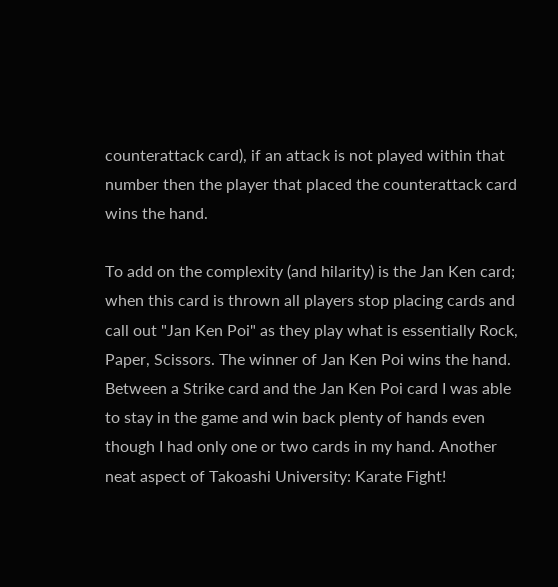counterattack card), if an attack is not played within that number then the player that placed the counterattack card wins the hand.

To add on the complexity (and hilarity) is the Jan Ken card; when this card is thrown all players stop placing cards and call out "Jan Ken Poi" as they play what is essentially Rock, Paper, Scissors. The winner of Jan Ken Poi wins the hand. Between a Strike card and the Jan Ken Poi card I was able to stay in the game and win back plenty of hands even though I had only one or two cards in my hand. Another neat aspect of Takoashi University: Karate Fight!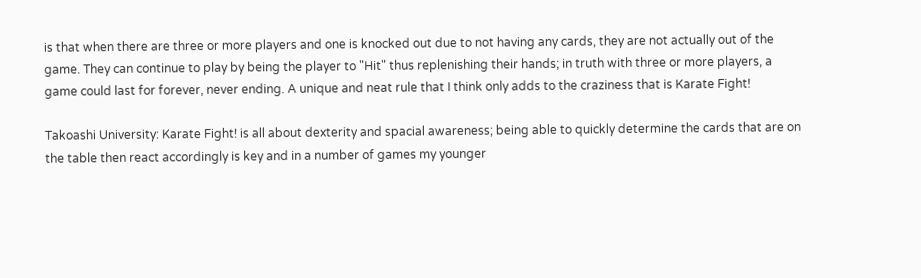is that when there are three or more players and one is knocked out due to not having any cards, they are not actually out of the game. They can continue to play by being the player to "Hit" thus replenishing their hands; in truth with three or more players, a game could last for forever, never ending. A unique and neat rule that I think only adds to the craziness that is Karate Fight!

Takoashi University: Karate Fight! is all about dexterity and spacial awareness; being able to quickly determine the cards that are on the table then react accordingly is key and in a number of games my younger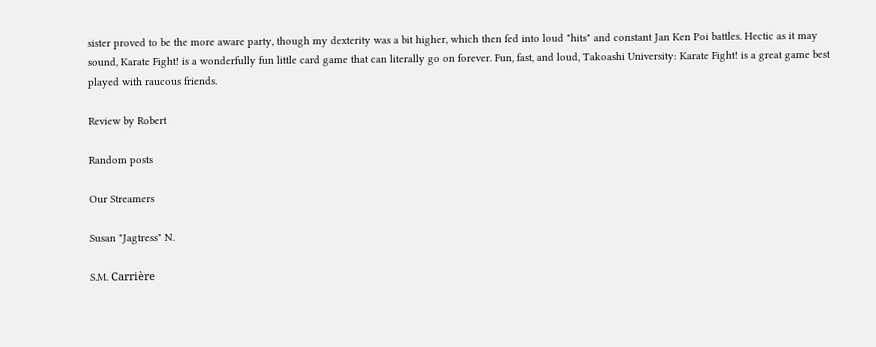sister proved to be the more aware party, though my dexterity was a bit higher, which then fed into loud "hits" and constant Jan Ken Poi battles. Hectic as it may sound, Karate Fight! is a wonderfully fun little card game that can literally go on forever. Fun, fast, and loud, Takoashi University: Karate Fight! is a great game best played with raucous friends.

Review by Robert

Random posts

Our Streamers

Susan "Jagtress" N.

S.M. Carrière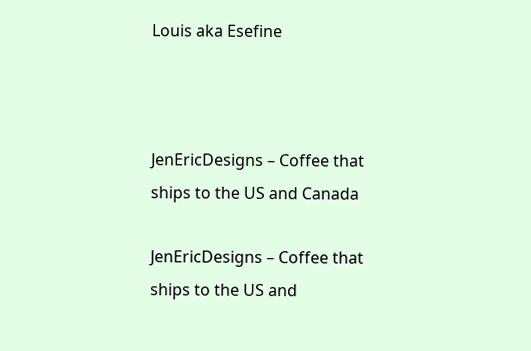Louis aka Esefine



JenEricDesigns – Coffee that ships to the US and Canada

JenEricDesigns – Coffee that ships to the US and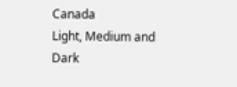Canada
Light, Medium and Dark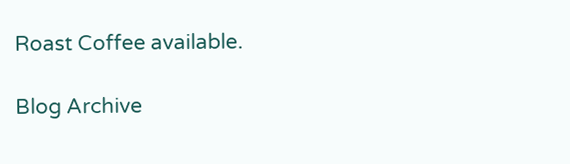Roast Coffee available.

Blog Archive